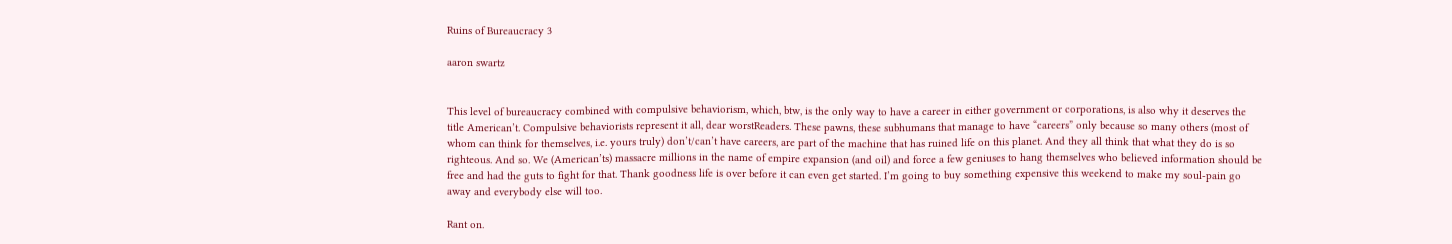Ruins of Bureaucracy 3

aaron swartz


This level of bureaucracy combined with compulsive behaviorism, which, btw, is the only way to have a career in either government or corporations, is also why it deserves the title American’t. Compulsive behaviorists represent it all, dear worstReaders. These pawns, these subhumans that manage to have “careers” only because so many others (most of whom can think for themselves, i.e. yours truly) don’t/can’t have careers, are part of the machine that has ruined life on this planet. And they all think that what they do is so righteous. And so. We (American’ts) massacre millions in the name of empire expansion (and oil) and force a few geniuses to hang themselves who believed information should be free and had the guts to fight for that. Thank goodness life is over before it can even get started. I’m going to buy something expensive this weekend to make my soul-pain go away and everybody else will too.

Rant on.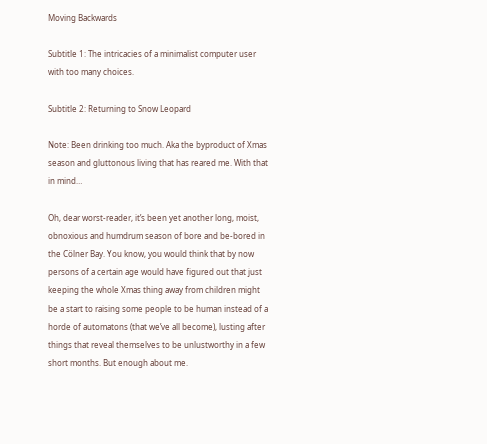Moving Backwards

Subtitle 1: The intricacies of a minimalist computer user with too many choices.

Subtitle 2: Returning to Snow Leopard

Note: Been drinking too much. Aka the byproduct of Xmas season and gluttonous living that has reared me. With that in mind…

Oh, dear worst-reader, it’s been yet another long, moist, obnoxious and humdrum season of bore and be-bored in the Cölner Bay. You know, you would think that by now persons of a certain age would have figured out that just keeping the whole Xmas thing away from children might be a start to raising some people to be human instead of a horde of automatons (that we’ve all become), lusting after things that reveal themselves to be unlustworthy in a few short months. But enough about me.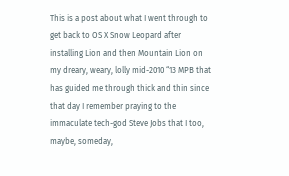This is a post about what I went through to get back to OS X Snow Leopard after installing Lion and then Mountain Lion on my dreary, weary, lolly mid-2010 “13 MPB that has guided me through thick and thin since that day I remember praying to the immaculate tech-god Steve Jobs that I too, maybe, someday,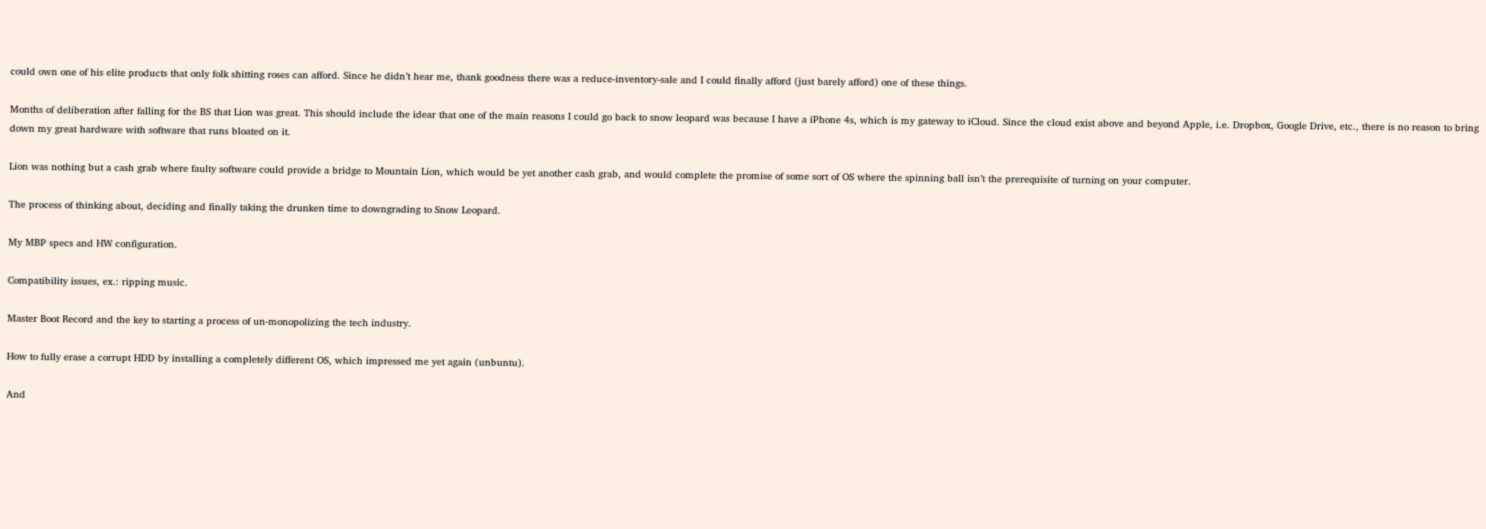could own one of his elite products that only folk shitting roses can afford. Since he didn’t hear me, thank goodness there was a reduce-inventory-sale and I could finally afford (just barely afford) one of these things.

Months of deliberation after falling for the BS that Lion was great. This should include the idear that one of the main reasons I could go back to snow leopard was because I have a iPhone 4s, which is my gateway to iCloud. Since the cloud exist above and beyond Apple, i.e. Dropbox, Google Drive, etc., there is no reason to bring down my great hardware with software that runs bloated on it.

Lion was nothing but a cash grab where faulty software could provide a bridge to Mountain Lion, which would be yet another cash grab, and would complete the promise of some sort of OS where the spinning ball isn’t the prerequisite of turning on your computer.

The process of thinking about, deciding and finally taking the drunken time to downgrading to Snow Leopard.

My MBP specs and HW configuration.

Compatibility issues, ex.: ripping music.

Master Boot Record and the key to starting a process of un-monopolizing the tech industry.

How to fully erase a corrupt HDD by installing a completely different OS, which impressed me yet again (unbuntu).

And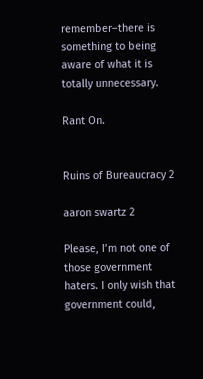remember–there is something to being aware of what it is totally unnecessary.

Rant On.


Ruins of Bureaucracy 2

aaron swartz 2

Please, I’m not one of those government haters. I only wish that government could,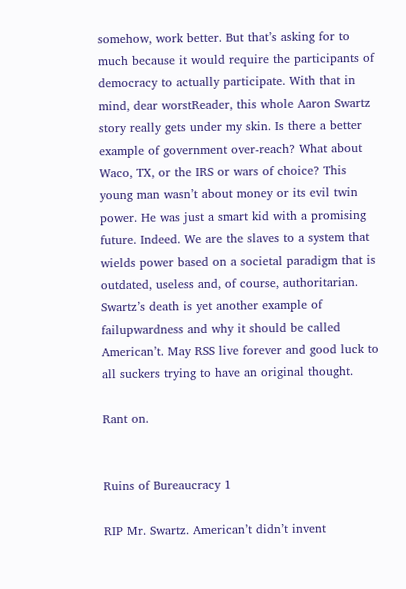somehow, work better. But that’s asking for to much because it would require the participants of democracy to actually participate. With that in mind, dear worstReader, this whole Aaron Swartz story really gets under my skin. Is there a better example of government over-reach? What about Waco, TX, or the IRS or wars of choice? This young man wasn’t about money or its evil twin power. He was just a smart kid with a promising future. Indeed. We are the slaves to a system that wields power based on a societal paradigm that is outdated, useless and, of course, authoritarian. Swartz’s death is yet another example of failupwardness and why it should be called American’t. May RSS live forever and good luck to all suckers trying to have an original thought.

Rant on.


Ruins of Bureaucracy 1

RIP Mr. Swartz. American’t didn’t invent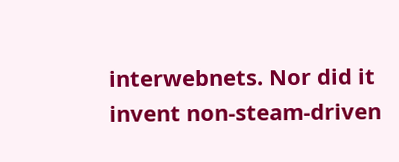interwebnets. Nor did it invent non-steam-driven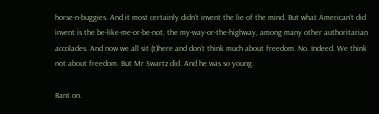horse-n-buggies. And it most certainly didn’t invent the lie of the mind. But what American’t did invent is the be-like-me-or-be-not, the my-way-or-the-highway, among many other authoritarian accolades. And now we all sit (t)here and don’t think much about freedom. No. Indeed. We think not about freedom. But Mr Swartz did. And he was so young.

Rant on.